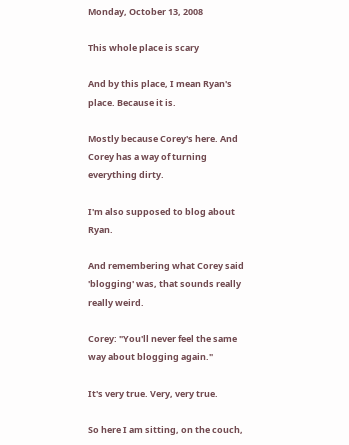Monday, October 13, 2008

This whole place is scary

And by this place, I mean Ryan's place. Because it is.

Mostly because Corey's here. And Corey has a way of turning everything dirty.

I'm also supposed to blog about Ryan.

And remembering what Corey said 'blogging' was, that sounds really really weird.

Corey: "You'll never feel the same way about blogging again."

It's very true. Very, very true.

So here I am sitting, on the couch,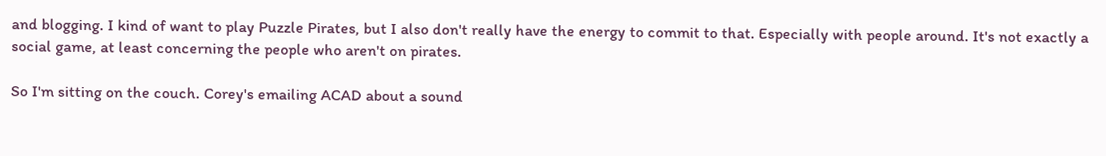and blogging. I kind of want to play Puzzle Pirates, but I also don't really have the energy to commit to that. Especially with people around. It's not exactly a social game, at least concerning the people who aren't on pirates.

So I'm sitting on the couch. Corey's emailing ACAD about a sound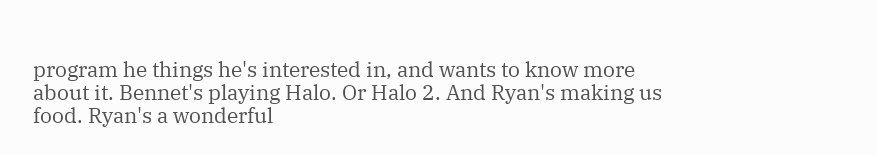program he things he's interested in, and wants to know more about it. Bennet's playing Halo. Or Halo 2. And Ryan's making us food. Ryan's a wonderful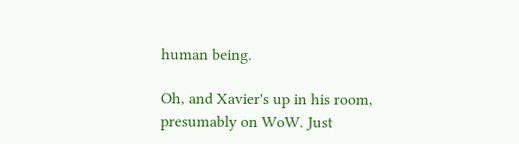human being.

Oh, and Xavier's up in his room, presumably on WoW. Just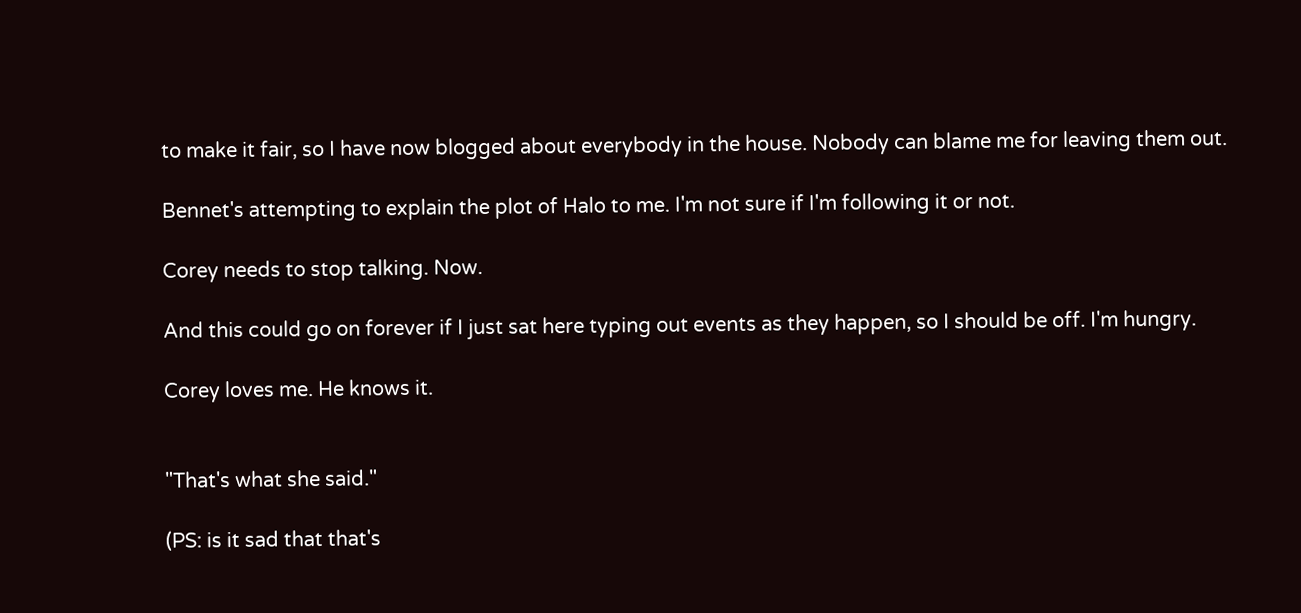to make it fair, so I have now blogged about everybody in the house. Nobody can blame me for leaving them out.

Bennet's attempting to explain the plot of Halo to me. I'm not sure if I'm following it or not.

Corey needs to stop talking. Now.

And this could go on forever if I just sat here typing out events as they happen, so I should be off. I'm hungry.

Corey loves me. He knows it.


"That's what she said."

(PS: is it sad that that's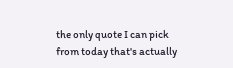the only quote I can pick from today that's actually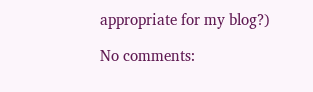appropriate for my blog?)

No comments: